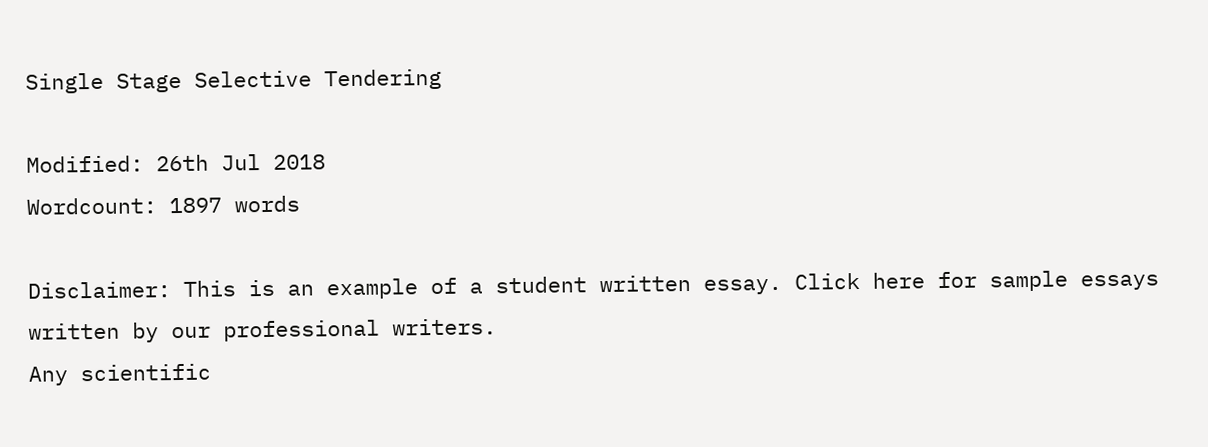Single Stage Selective Tendering

Modified: 26th Jul 2018
Wordcount: 1897 words

Disclaimer: This is an example of a student written essay. Click here for sample essays written by our professional writers.
Any scientific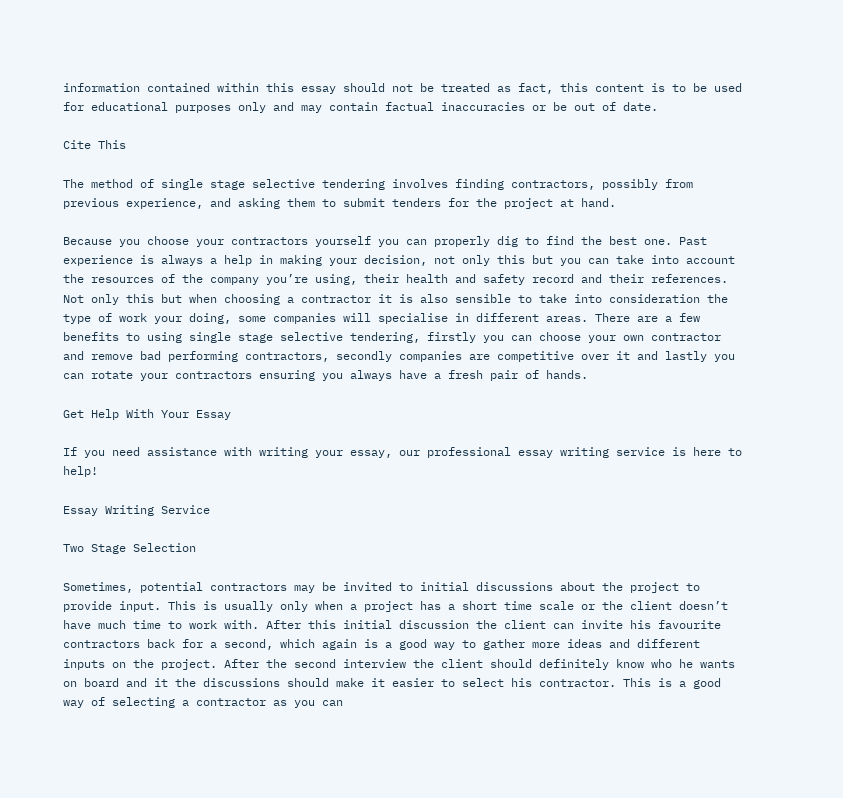information contained within this essay should not be treated as fact, this content is to be used for educational purposes only and may contain factual inaccuracies or be out of date.

Cite This

The method of single stage selective tendering involves finding contractors, possibly from previous experience, and asking them to submit tenders for the project at hand.

Because you choose your contractors yourself you can properly dig to find the best one. Past experience is always a help in making your decision, not only this but you can take into account the resources of the company you’re using, their health and safety record and their references. Not only this but when choosing a contractor it is also sensible to take into consideration the type of work your doing, some companies will specialise in different areas. There are a few benefits to using single stage selective tendering, firstly you can choose your own contractor and remove bad performing contractors, secondly companies are competitive over it and lastly you can rotate your contractors ensuring you always have a fresh pair of hands.

Get Help With Your Essay

If you need assistance with writing your essay, our professional essay writing service is here to help!

Essay Writing Service

Two Stage Selection

Sometimes, potential contractors may be invited to initial discussions about the project to provide input. This is usually only when a project has a short time scale or the client doesn’t have much time to work with. After this initial discussion the client can invite his favourite contractors back for a second, which again is a good way to gather more ideas and different inputs on the project. After the second interview the client should definitely know who he wants on board and it the discussions should make it easier to select his contractor. This is a good way of selecting a contractor as you can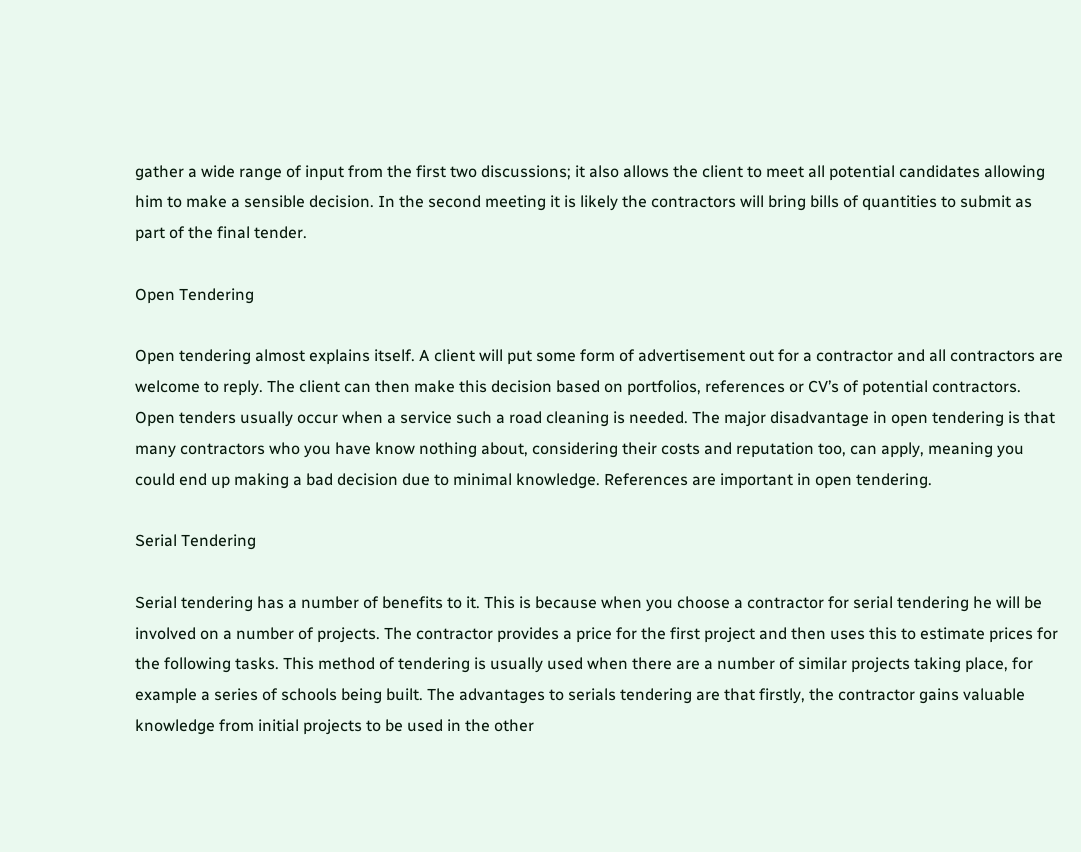gather a wide range of input from the first two discussions; it also allows the client to meet all potential candidates allowing him to make a sensible decision. In the second meeting it is likely the contractors will bring bills of quantities to submit as part of the final tender.

Open Tendering

Open tendering almost explains itself. A client will put some form of advertisement out for a contractor and all contractors are welcome to reply. The client can then make this decision based on portfolios, references or CV’s of potential contractors. Open tenders usually occur when a service such a road cleaning is needed. The major disadvantage in open tendering is that many contractors who you have know nothing about, considering their costs and reputation too, can apply, meaning you could end up making a bad decision due to minimal knowledge. References are important in open tendering.

Serial Tendering

Serial tendering has a number of benefits to it. This is because when you choose a contractor for serial tendering he will be involved on a number of projects. The contractor provides a price for the first project and then uses this to estimate prices for the following tasks. This method of tendering is usually used when there are a number of similar projects taking place, for example a series of schools being built. The advantages to serials tendering are that firstly, the contractor gains valuable knowledge from initial projects to be used in the other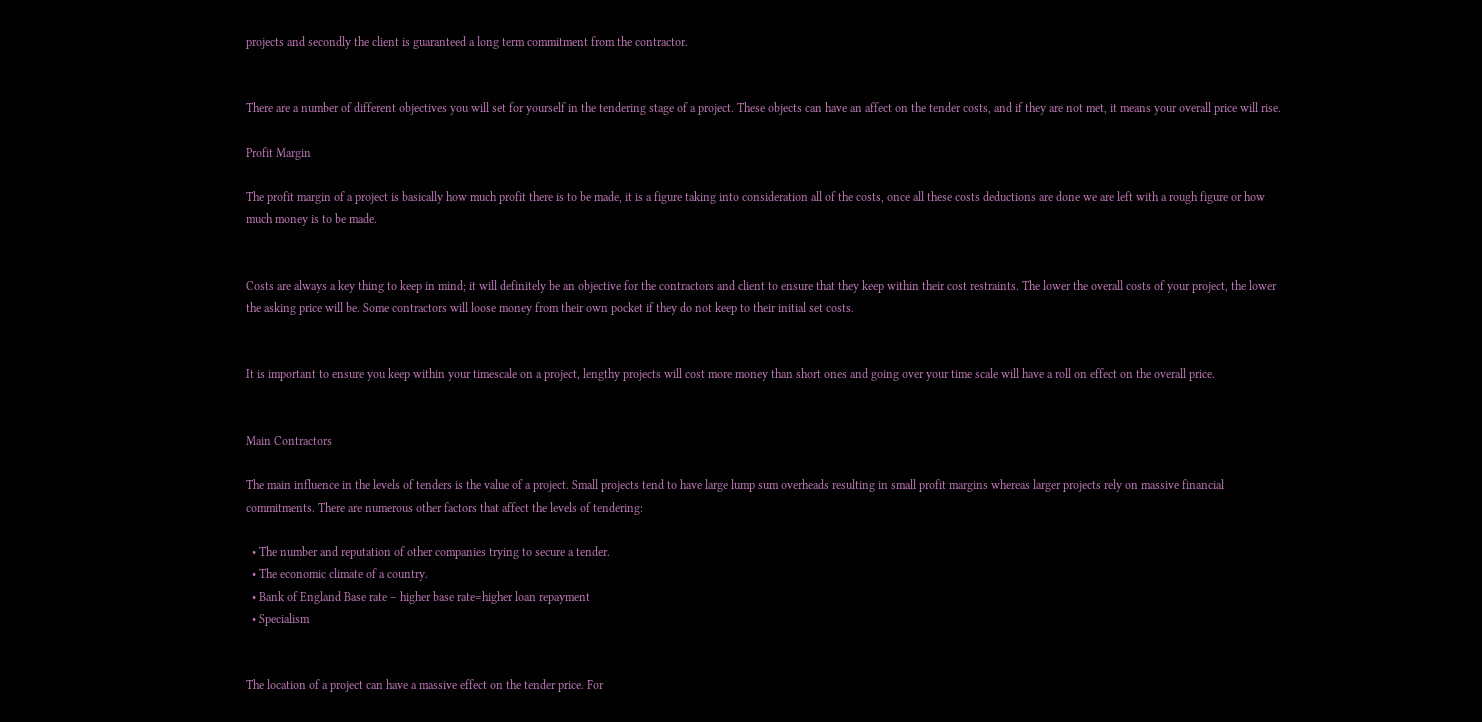projects and secondly the client is guaranteed a long term commitment from the contractor.


There are a number of different objectives you will set for yourself in the tendering stage of a project. These objects can have an affect on the tender costs, and if they are not met, it means your overall price will rise.

Profit Margin

The profit margin of a project is basically how much profit there is to be made, it is a figure taking into consideration all of the costs, once all these costs deductions are done we are left with a rough figure or how much money is to be made.


Costs are always a key thing to keep in mind; it will definitely be an objective for the contractors and client to ensure that they keep within their cost restraints. The lower the overall costs of your project, the lower the asking price will be. Some contractors will loose money from their own pocket if they do not keep to their initial set costs.


It is important to ensure you keep within your timescale on a project, lengthy projects will cost more money than short ones and going over your time scale will have a roll on effect on the overall price.


Main Contractors

The main influence in the levels of tenders is the value of a project. Small projects tend to have large lump sum overheads resulting in small profit margins whereas larger projects rely on massive financial commitments. There are numerous other factors that affect the levels of tendering:

  • The number and reputation of other companies trying to secure a tender.
  • The economic climate of a country.
  • Bank of England Base rate – higher base rate=higher loan repayment
  • Specialism


The location of a project can have a massive effect on the tender price. For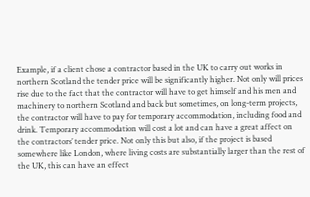Example, if a client chose a contractor based in the UK to carry out works in northern Scotland the tender price will be significantly higher. Not only will prices rise due to the fact that the contractor will have to get himself and his men and machinery to northern Scotland and back but sometimes, on long-term projects, the contractor will have to pay for temporary accommodation, including food and drink. Temporary accommodation will cost a lot and can have a great affect on the contractors’ tender price. Not only this but also, if the project is based somewhere like London, where living costs are substantially larger than the rest of the UK, this can have an effect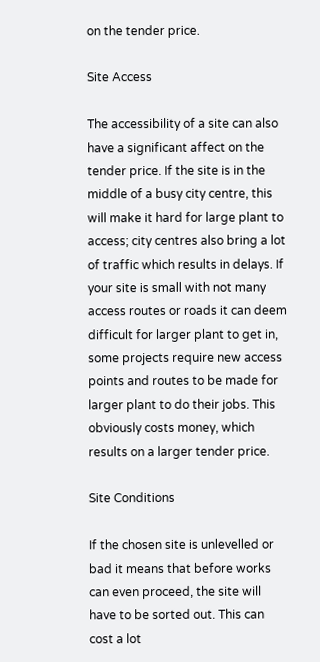on the tender price.

Site Access

The accessibility of a site can also have a significant affect on the tender price. If the site is in the middle of a busy city centre, this will make it hard for large plant to access; city centres also bring a lot of traffic which results in delays. If your site is small with not many access routes or roads it can deem difficult for larger plant to get in, some projects require new access points and routes to be made for larger plant to do their jobs. This obviously costs money, which results on a larger tender price.

Site Conditions

If the chosen site is unlevelled or bad it means that before works can even proceed, the site will have to be sorted out. This can cost a lot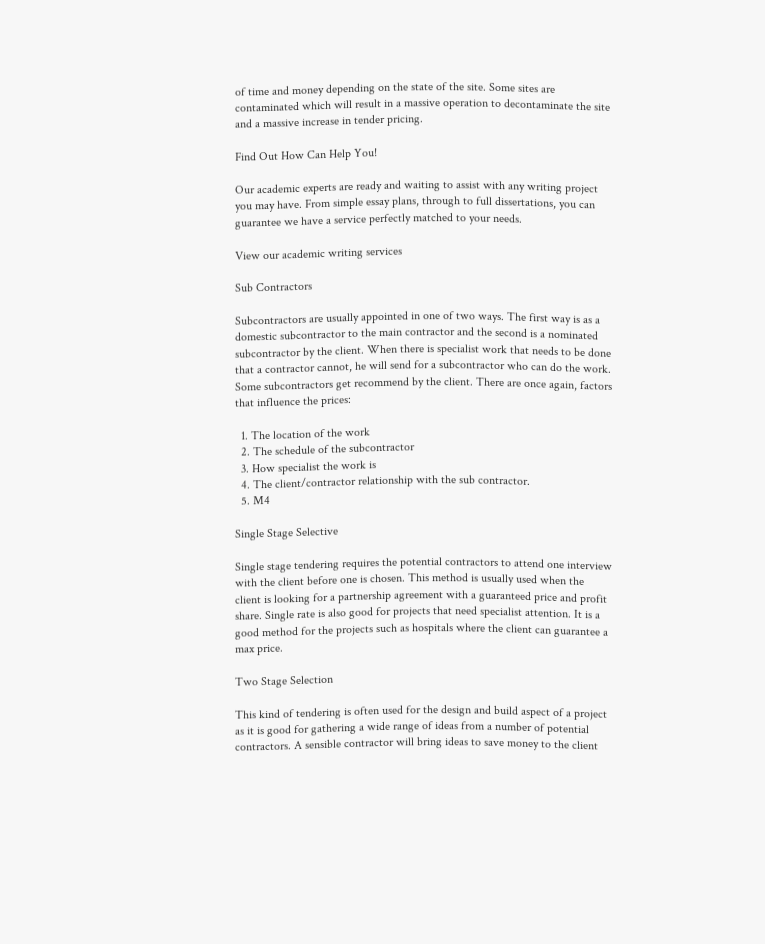of time and money depending on the state of the site. Some sites are contaminated which will result in a massive operation to decontaminate the site and a massive increase in tender pricing.

Find Out How Can Help You!

Our academic experts are ready and waiting to assist with any writing project you may have. From simple essay plans, through to full dissertations, you can guarantee we have a service perfectly matched to your needs.

View our academic writing services

Sub Contractors

Subcontractors are usually appointed in one of two ways. The first way is as a domestic subcontractor to the main contractor and the second is a nominated subcontractor by the client. When there is specialist work that needs to be done that a contractor cannot, he will send for a subcontractor who can do the work. Some subcontractors get recommend by the client. There are once again, factors that influence the prices:

  1. The location of the work
  2. The schedule of the subcontractor
  3. How specialist the work is
  4. The client/contractor relationship with the sub contractor.
  5. M4

Single Stage Selective

Single stage tendering requires the potential contractors to attend one interview with the client before one is chosen. This method is usually used when the client is looking for a partnership agreement with a guaranteed price and profit share. Single rate is also good for projects that need specialist attention. It is a good method for the projects such as hospitals where the client can guarantee a max price.

Two Stage Selection

This kind of tendering is often used for the design and build aspect of a project as it is good for gathering a wide range of ideas from a number of potential contractors. A sensible contractor will bring ideas to save money to the client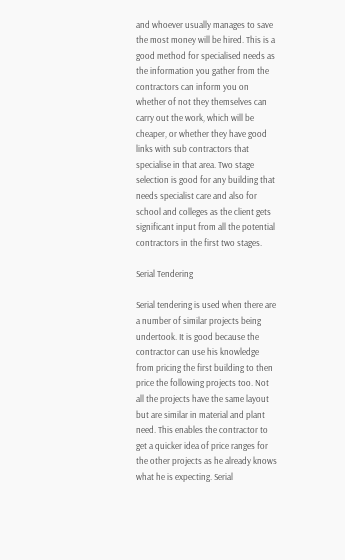and whoever usually manages to save the most money will be hired. This is a good method for specialised needs as the information you gather from the contractors can inform you on whether of not they themselves can carry out the work, which will be cheaper, or whether they have good links with sub contractors that specialise in that area. Two stage selection is good for any building that needs specialist care and also for school and colleges as the client gets significant input from all the potential contractors in the first two stages.

Serial Tendering

Serial tendering is used when there are a number of similar projects being undertook. It is good because the contractor can use his knowledge from pricing the first building to then price the following projects too. Not all the projects have the same layout but are similar in material and plant need. This enables the contractor to get a quicker idea of price ranges for the other projects as he already knows what he is expecting. Serial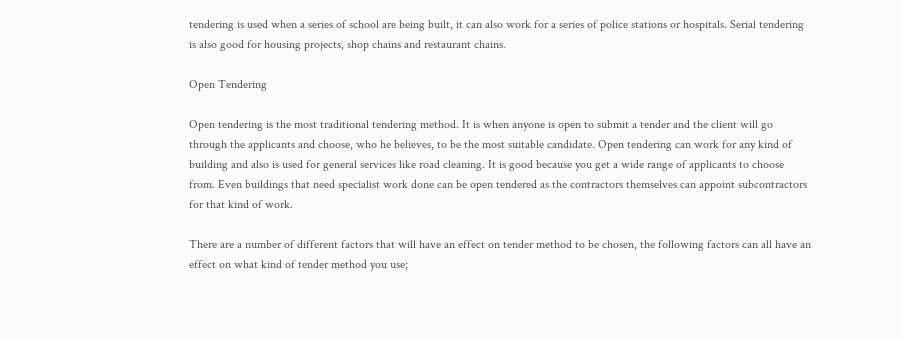tendering is used when a series of school are being built, it can also work for a series of police stations or hospitals. Serial tendering is also good for housing projects, shop chains and restaurant chains.

Open Tendering

Open tendering is the most traditional tendering method. It is when anyone is open to submit a tender and the client will go through the applicants and choose, who he believes, to be the most suitable candidate. Open tendering can work for any kind of building and also is used for general services like road cleaning. It is good because you get a wide range of applicants to choose from. Even buildings that need specialist work done can be open tendered as the contractors themselves can appoint subcontractors for that kind of work.

There are a number of different factors that will have an effect on tender method to be chosen, the following factors can all have an effect on what kind of tender method you use;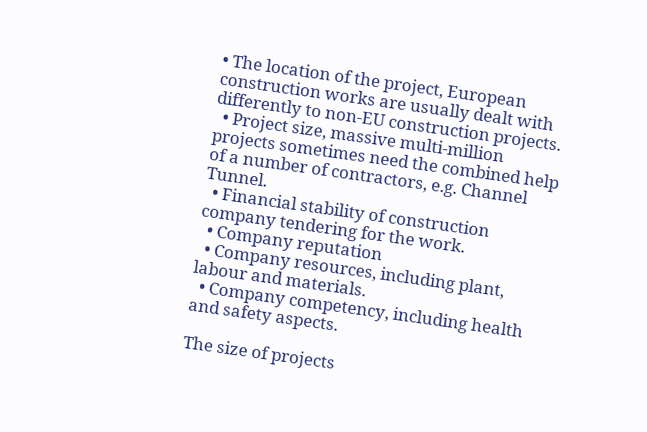• The location of the project, European construction works are usually dealt with differently to non-EU construction projects.
  • Project size, massive multi-million projects sometimes need the combined help of a number of contractors, e.g. Channel Tunnel.
  • Financial stability of construction company tendering for the work.
  • Company reputation
  • Company resources, including plant, labour and materials.
  • Company competency, including health and safety aspects.

The size of projects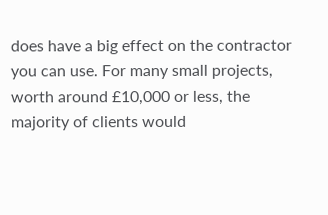does have a big effect on the contractor you can use. For many small projects, worth around £10,000 or less, the majority of clients would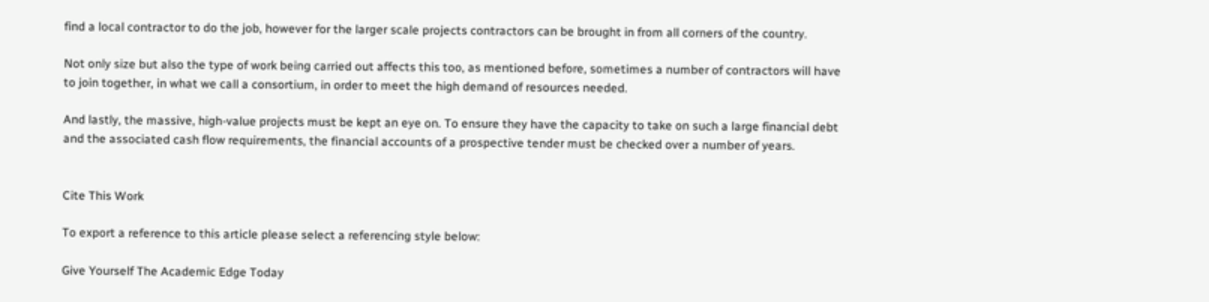find a local contractor to do the job, however for the larger scale projects contractors can be brought in from all corners of the country.

Not only size but also the type of work being carried out affects this too, as mentioned before, sometimes a number of contractors will have to join together, in what we call a consortium, in order to meet the high demand of resources needed.

And lastly, the massive, high-value projects must be kept an eye on. To ensure they have the capacity to take on such a large financial debt and the associated cash flow requirements, the financial accounts of a prospective tender must be checked over a number of years.


Cite This Work

To export a reference to this article please select a referencing style below:

Give Yourself The Academic Edge Today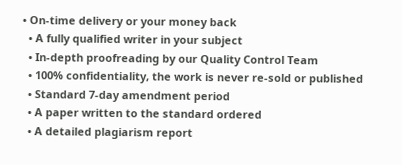• On-time delivery or your money back
  • A fully qualified writer in your subject
  • In-depth proofreading by our Quality Control Team
  • 100% confidentiality, the work is never re-sold or published
  • Standard 7-day amendment period
  • A paper written to the standard ordered
  • A detailed plagiarism report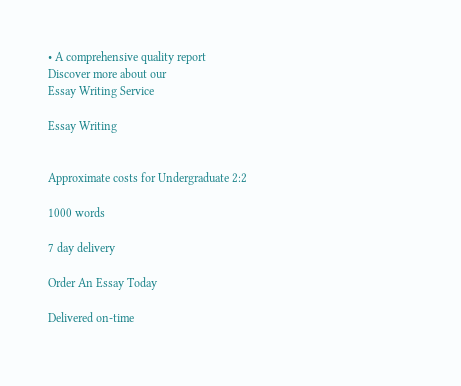• A comprehensive quality report
Discover more about our
Essay Writing Service

Essay Writing


Approximate costs for Undergraduate 2:2

1000 words

7 day delivery

Order An Essay Today

Delivered on-time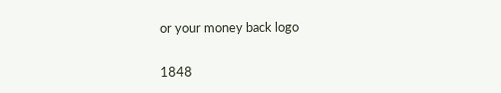or your money back logo

1848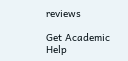reviews

Get Academic Help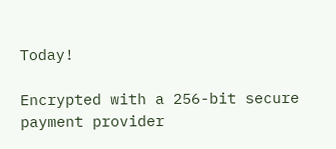Today!

Encrypted with a 256-bit secure payment provider